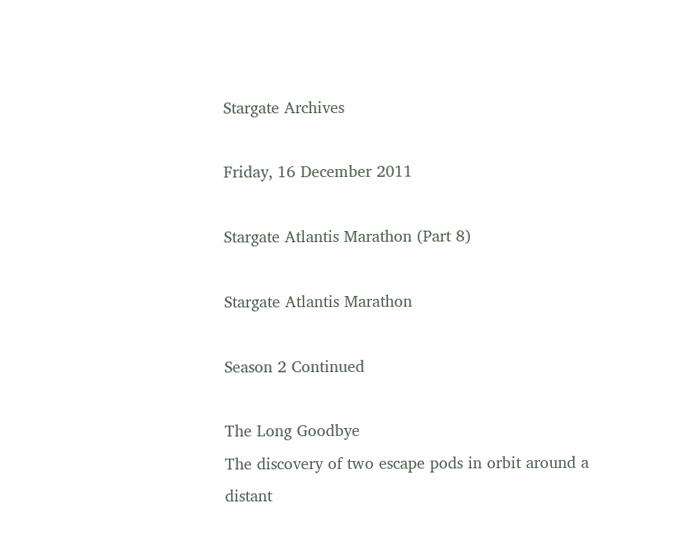Stargate Archives

Friday, 16 December 2011

Stargate Atlantis Marathon (Part 8)

Stargate Atlantis Marathon

Season 2 Continued

The Long Goodbye
The discovery of two escape pods in orbit around a distant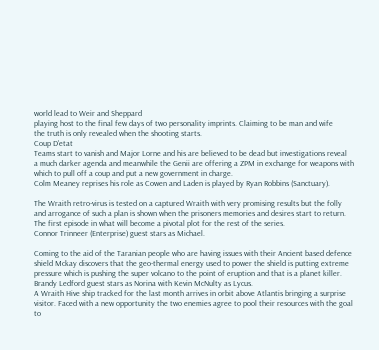world lead to Weir and Sheppard
playing host to the final few days of two personality imprints. Claiming to be man and wife
the truth is only revealed when the shooting starts.
Coup D'etat
Teams start to vanish and Major Lorne and his are believed to be dead but investigations reveal
a much darker agenda and meanwhile the Genii are offering a ZPM in exchange for weapons with
which to pull off a coup and put a new government in charge.
Colm Meaney reprises his role as Cowen and Laden is played by Ryan Robbins (Sanctuary).

The Wraith retro-virus is tested on a captured Wraith with very promising results but the folly
and arrogance of such a plan is shown when the prisoners memories and desires start to return.
The first episode in what will become a pivotal plot for the rest of the series.
Connor Trinneer (Enterprise) guest stars as Michael.

Coming to the aid of the Taranian people who are having issues with their Ancient based defence
shield Mckay discovers that the geo-thermal energy used to power the shield is putting extreme
pressure which is pushing the super volcano to the point of eruption and that is a planet killer.
Brandy Ledford guest stars as Norina with Kevin McNulty as Lycus.
A Wraith Hive ship tracked for the last month arrives in orbit above Atlantis bringing a surprise
visitor. Faced with a new opportunity the two enemies agree to pool their resources with the goal
to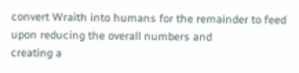convert Wraith into humans for the remainder to feed upon reducing the overall numbers and
creating a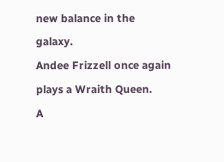new balance in the galaxy.
Andee Frizzell once again plays a Wraith Queen.
A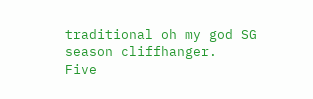traditional oh my god SG season cliffhanger.
Five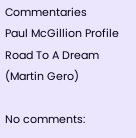Commentaries
Paul McGillion Profile
Road To A Dream (Martin Gero)

No comments: